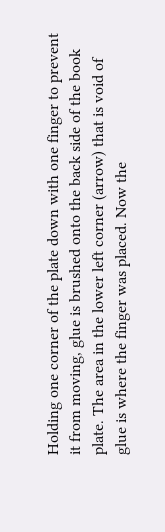Holding one corner of the plate down with one finger to prevent it from moving, glue is brushed onto the back side of the book plate. The area in the lower left corner (arrow) that is void of glue is where the finger was placed. Now the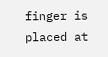finger is placed at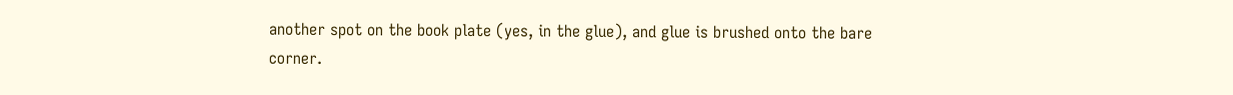another spot on the book plate (yes, in the glue), and glue is brushed onto the bare corner.